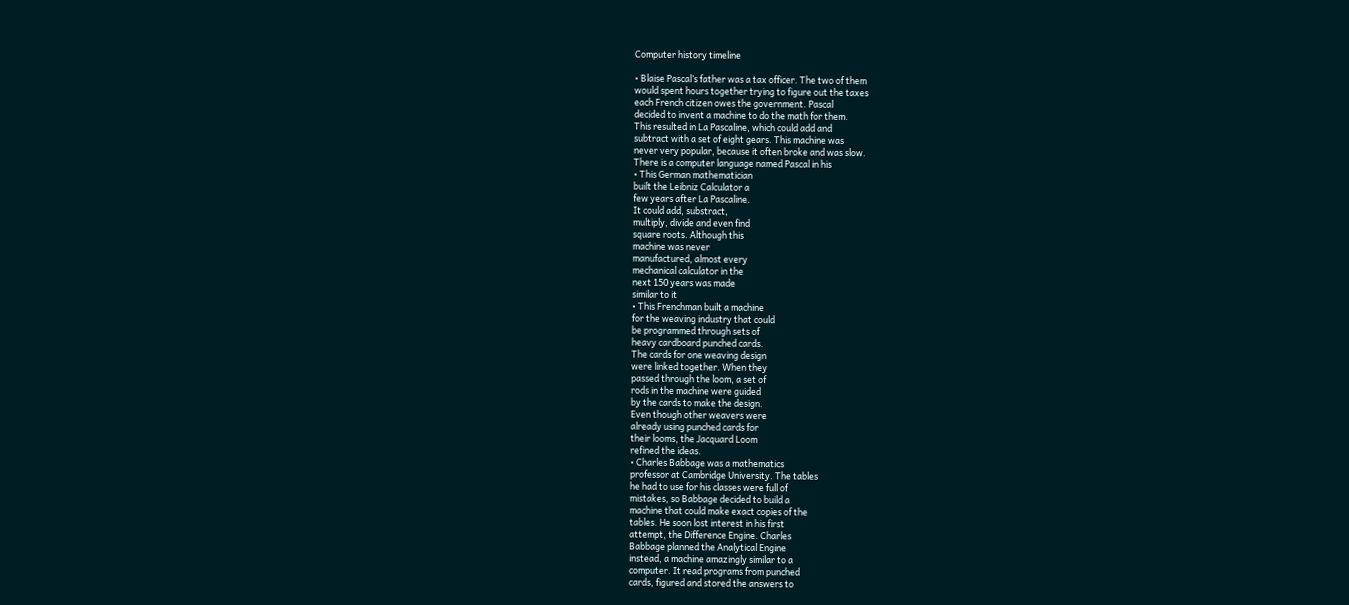Computer history timeline

• Blaise Pascal’s father was a tax officer. The two of them
would spent hours together trying to figure out the taxes
each French citizen owes the government. Pascal
decided to invent a machine to do the math for them.
This resulted in La Pascaline, which could add and
subtract with a set of eight gears. This machine was
never very popular, because it often broke and was slow.
There is a computer language named Pascal in his
• This German mathematician
built the Leibniz Calculator a
few years after La Pascaline.
It could add, substract,
multiply, divide and even find
square roots. Although this
machine was never
manufactured, almost every
mechanical calculator in the
next 150 years was made
similar to it
• This Frenchman built a machine
for the weaving industry that could
be programmed through sets of
heavy cardboard punched cards.
The cards for one weaving design
were linked together. When they
passed through the loom, a set of
rods in the machine were guided
by the cards to make the design.
Even though other weavers were
already using punched cards for
their looms, the Jacquard Loom
refined the ideas.
• Charles Babbage was a mathematics
professor at Cambridge University. The tables
he had to use for his classes were full of
mistakes, so Babbage decided to build a
machine that could make exact copies of the
tables. He soon lost interest in his first
attempt, the Difference Engine. Charles
Babbage planned the Analytical Engine
instead, a machine amazingly similar to a
computer. It read programs from punched
cards, figured and stored the answers to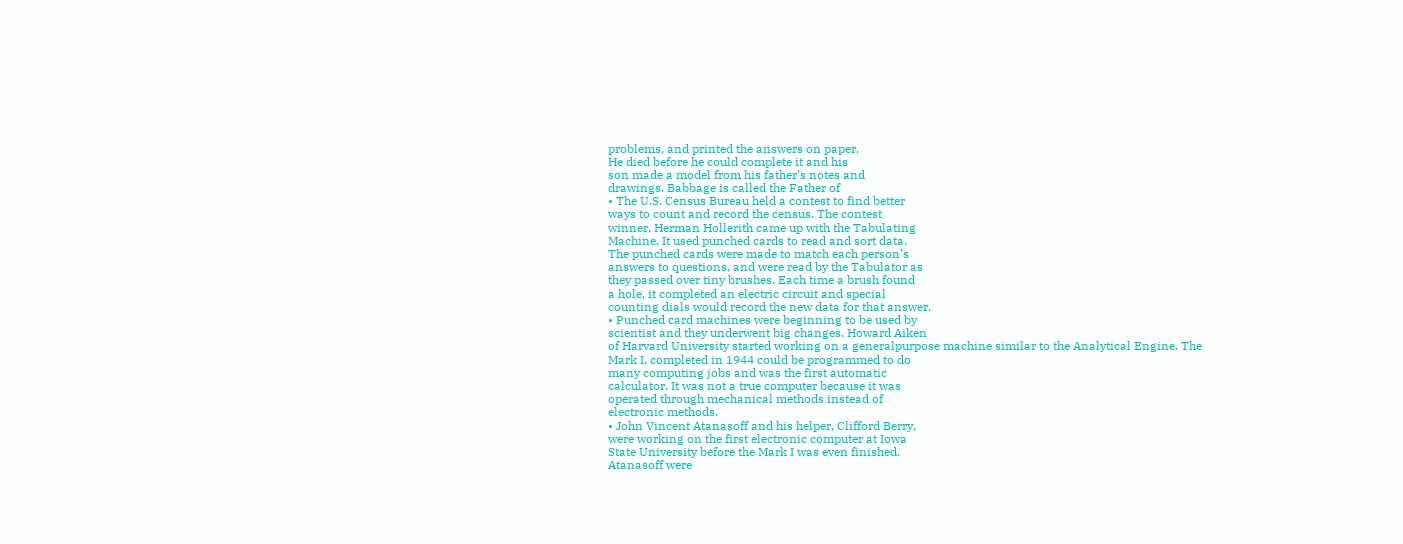problems, and printed the answers on paper.
He died before he could complete it and his
son made a model from his father’s notes and
drawings. Babbage is called the Father of
• The U.S. Census Bureau held a contest to find better
ways to count and record the census. The contest
winner, Herman Hollerith came up with the Tabulating
Machine. It used punched cards to read and sort data.
The punched cards were made to match each person’s
answers to questions, and were read by the Tabulator as
they passed over tiny brushes. Each time a brush found
a hole, it completed an electric circuit and special
counting dials would record the new data for that answer.
• Punched card machines were beginning to be used by
scientist and they underwent big changes. Howard Aiken
of Harvard University started working on a generalpurpose machine similar to the Analytical Engine. The
Mark I, completed in 1944 could be programmed to do
many computing jobs and was the first automatic
calculator. It was not a true computer because it was
operated through mechanical methods instead of
electronic methods.
• John Vincent Atanasoff and his helper, Clifford Berry,
were working on the first electronic computer at Iowa
State University before the Mark I was even finished.
Atanasoff were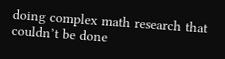doing complex math research that
couldn’t be done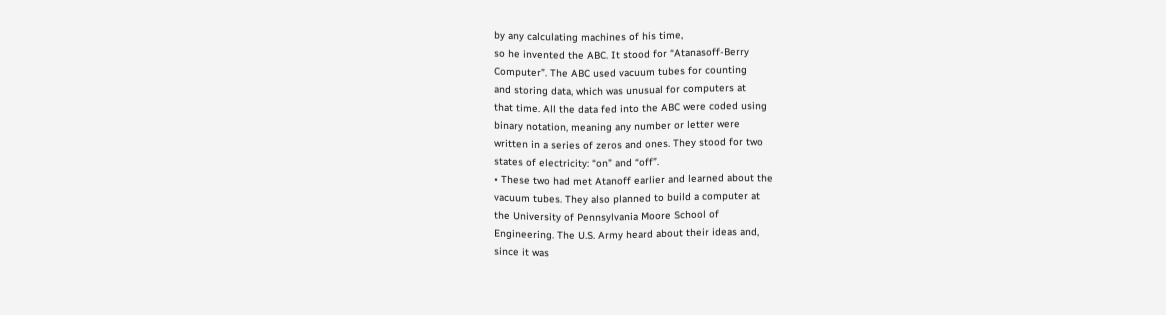by any calculating machines of his time,
so he invented the ABC. It stood for “Atanasoff-Berry
Computer”. The ABC used vacuum tubes for counting
and storing data, which was unusual for computers at
that time. All the data fed into the ABC were coded using
binary notation, meaning any number or letter were
written in a series of zeros and ones. They stood for two
states of electricity: “on” and “off”.
• These two had met Atanoff earlier and learned about the
vacuum tubes. They also planned to build a computer at
the University of Pennsylvania Moore School of
Engineering. The U.S. Army heard about their ideas and,
since it was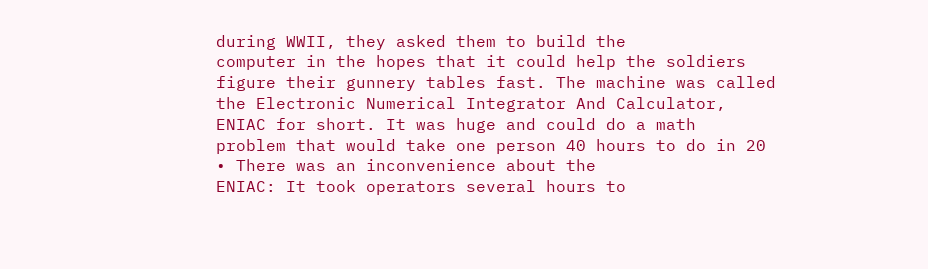during WWII, they asked them to build the
computer in the hopes that it could help the soldiers
figure their gunnery tables fast. The machine was called
the Electronic Numerical Integrator And Calculator,
ENIAC for short. It was huge and could do a math
problem that would take one person 40 hours to do in 20
• There was an inconvenience about the
ENIAC: It took operators several hours to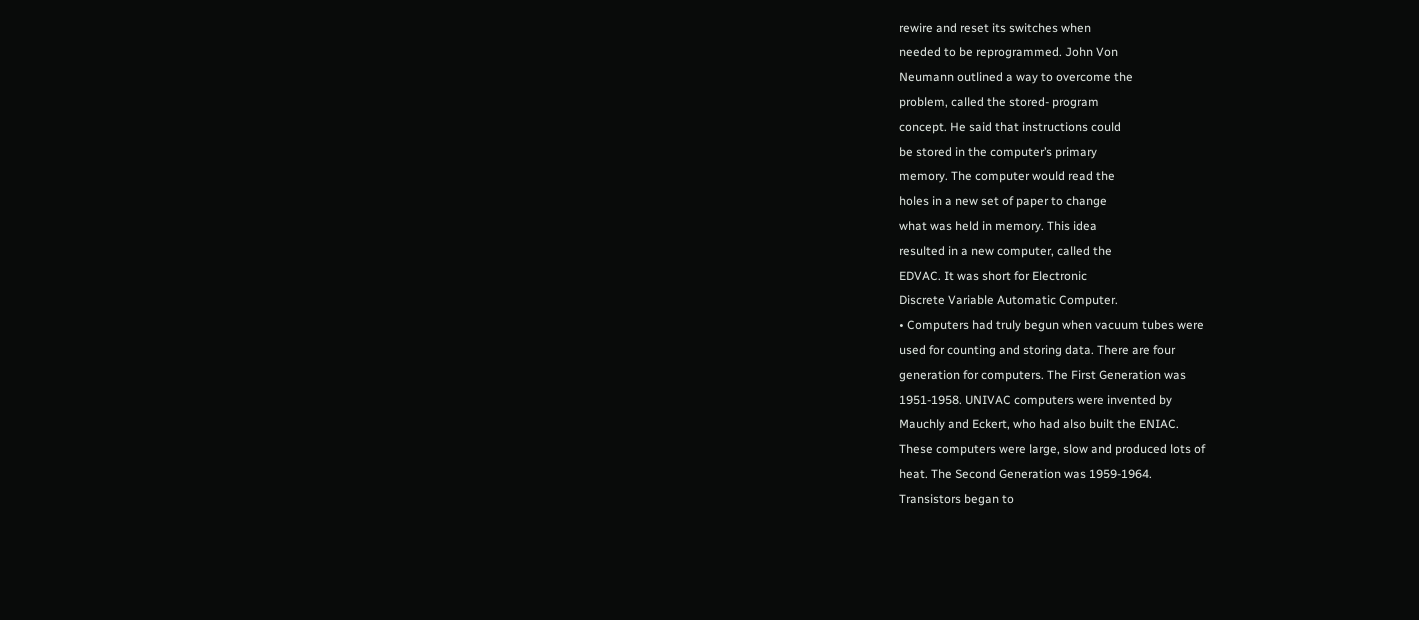rewire and reset its switches when
needed to be reprogrammed. John Von
Neumann outlined a way to overcome the
problem, called the stored- program
concept. He said that instructions could
be stored in the computer’s primary
memory. The computer would read the
holes in a new set of paper to change
what was held in memory. This idea
resulted in a new computer, called the
EDVAC. It was short for Electronic
Discrete Variable Automatic Computer.
• Computers had truly begun when vacuum tubes were
used for counting and storing data. There are four
generation for computers. The First Generation was
1951-1958. UNIVAC computers were invented by
Mauchly and Eckert, who had also built the ENIAC.
These computers were large, slow and produced lots of
heat. The Second Generation was 1959-1964.
Transistors began to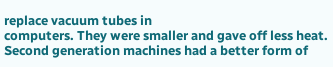replace vacuum tubes in
computers. They were smaller and gave off less heat.
Second generation machines had a better form of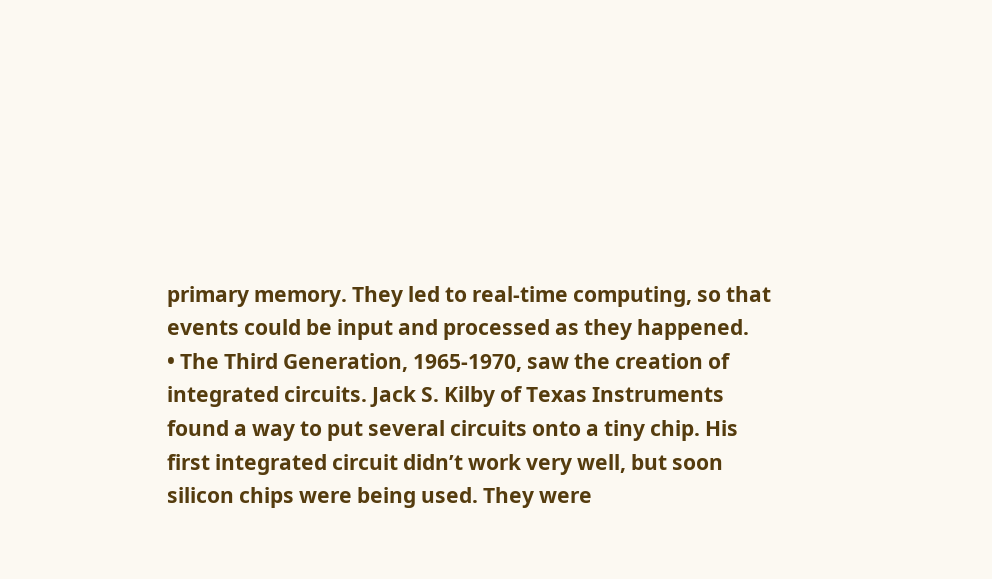primary memory. They led to real-time computing, so that
events could be input and processed as they happened.
• The Third Generation, 1965-1970, saw the creation of
integrated circuits. Jack S. Kilby of Texas Instruments
found a way to put several circuits onto a tiny chip. His
first integrated circuit didn’t work very well, but soon
silicon chips were being used. They were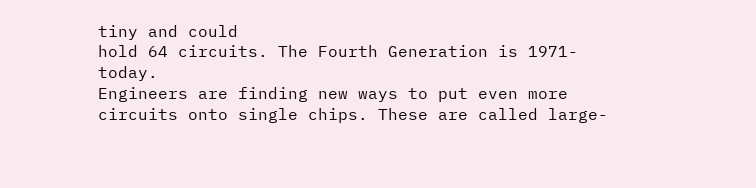tiny and could
hold 64 circuits. The Fourth Generation is 1971- today.
Engineers are finding new ways to put even more
circuits onto single chips. These are called large-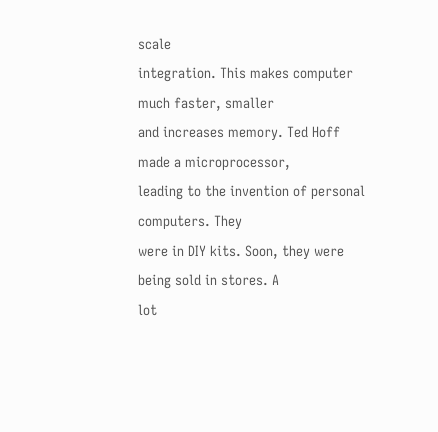scale
integration. This makes computer much faster, smaller
and increases memory. Ted Hoff made a microprocessor,
leading to the invention of personal computers. They
were in DIY kits. Soon, they were being sold in stores. A
lot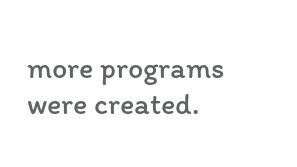more programs were created.